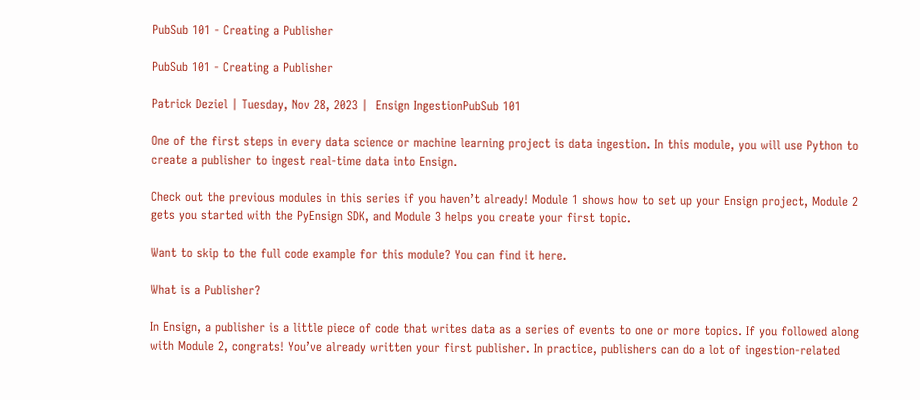PubSub 101 - Creating a Publisher

PubSub 101 - Creating a Publisher

Patrick Deziel | Tuesday, Nov 28, 2023 |  Ensign IngestionPubSub 101

One of the first steps in every data science or machine learning project is data ingestion. In this module, you will use Python to create a publisher to ingest real-time data into Ensign.

Check out the previous modules in this series if you haven’t already! Module 1 shows how to set up your Ensign project, Module 2 gets you started with the PyEnsign SDK, and Module 3 helps you create your first topic.

Want to skip to the full code example for this module? You can find it here.

What is a Publisher?

In Ensign, a publisher is a little piece of code that writes data as a series of events to one or more topics. If you followed along with Module 2, congrats! You’ve already written your first publisher. In practice, publishers can do a lot of ingestion-related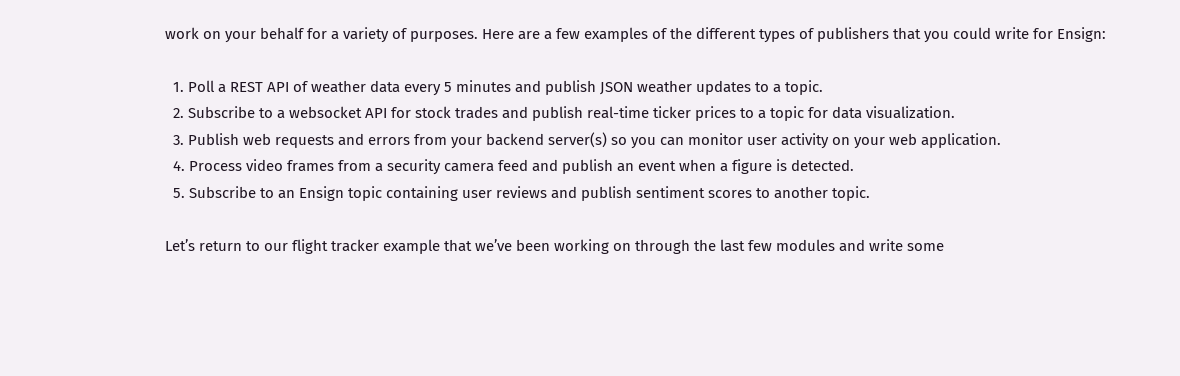work on your behalf for a variety of purposes. Here are a few examples of the different types of publishers that you could write for Ensign:

  1. Poll a REST API of weather data every 5 minutes and publish JSON weather updates to a topic.
  2. Subscribe to a websocket API for stock trades and publish real-time ticker prices to a topic for data visualization.
  3. Publish web requests and errors from your backend server(s) so you can monitor user activity on your web application.
  4. Process video frames from a security camera feed and publish an event when a figure is detected.
  5. Subscribe to an Ensign topic containing user reviews and publish sentiment scores to another topic.

Let’s return to our flight tracker example that we’ve been working on through the last few modules and write some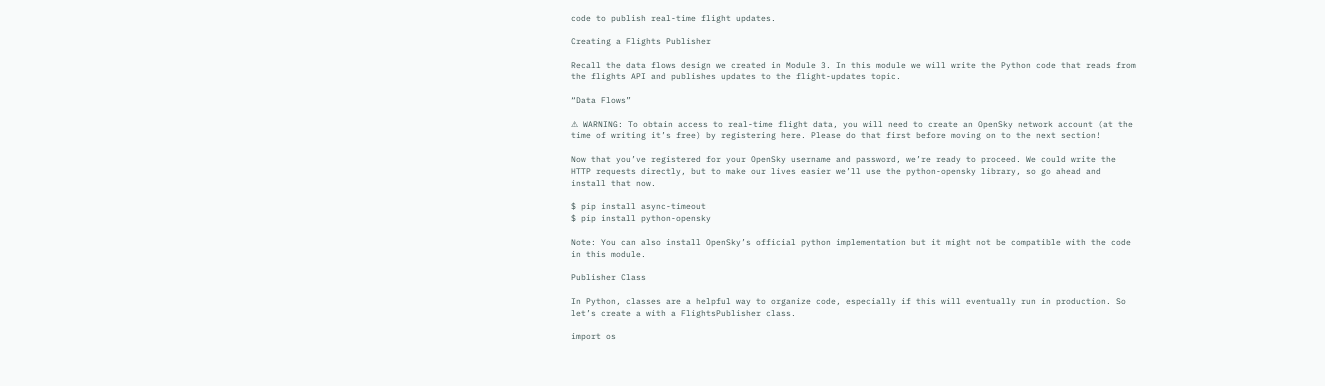code to publish real-time flight updates.

Creating a Flights Publisher

Recall the data flows design we created in Module 3. In this module we will write the Python code that reads from the flights API and publishes updates to the flight-updates topic.

“Data Flows”

⚠ WARNING: To obtain access to real-time flight data, you will need to create an OpenSky network account (at the time of writing it’s free) by registering here. Please do that first before moving on to the next section!

Now that you’ve registered for your OpenSky username and password, we’re ready to proceed. We could write the HTTP requests directly, but to make our lives easier we’ll use the python-opensky library, so go ahead and install that now.

$ pip install async-timeout
$ pip install python-opensky

Note: You can also install OpenSky’s official python implementation but it might not be compatible with the code in this module.

Publisher Class

In Python, classes are a helpful way to organize code, especially if this will eventually run in production. So let’s create a with a FlightsPublisher class.

import os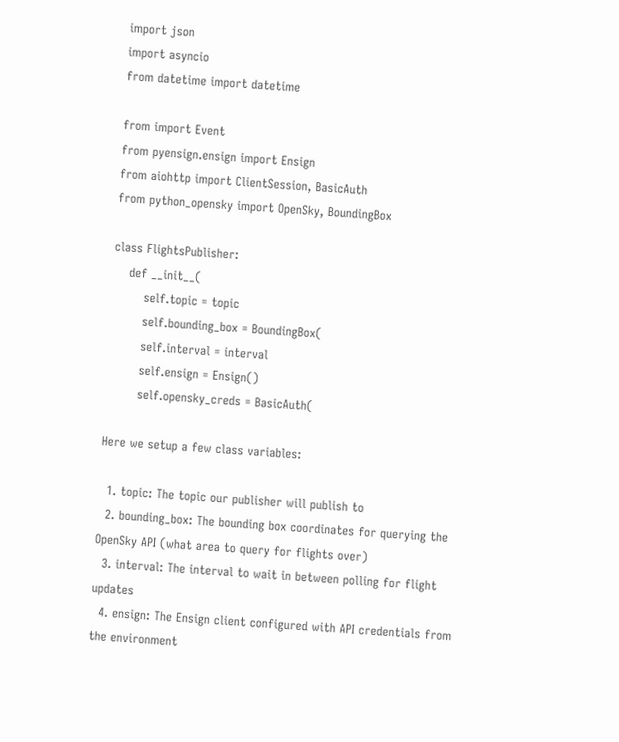import json
import asyncio
from datetime import datetime

from import Event
from pyensign.ensign import Ensign
from aiohttp import ClientSession, BasicAuth
from python_opensky import OpenSky, BoundingBox

class FlightsPublisher:
    def __init__(
        self.topic = topic
        self.bounding_box = BoundingBox(
        self.interval = interval
        self.ensign = Ensign()
        self.opensky_creds = BasicAuth(

Here we setup a few class variables:

  1. topic: The topic our publisher will publish to
  2. bounding_box: The bounding box coordinates for querying the OpenSky API (what area to query for flights over)
  3. interval: The interval to wait in between polling for flight updates
  4. ensign: The Ensign client configured with API credentials from the environment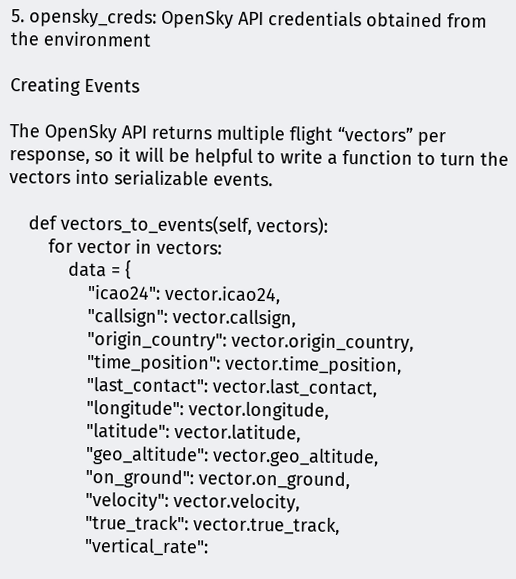5. opensky_creds: OpenSky API credentials obtained from the environment

Creating Events

The OpenSky API returns multiple flight “vectors” per response, so it will be helpful to write a function to turn the vectors into serializable events.

    def vectors_to_events(self, vectors):
        for vector in vectors:
            data = {
                "icao24": vector.icao24,
                "callsign": vector.callsign,
                "origin_country": vector.origin_country,
                "time_position": vector.time_position,
                "last_contact": vector.last_contact,
                "longitude": vector.longitude,
                "latitude": vector.latitude,
                "geo_altitude": vector.geo_altitude,
                "on_ground": vector.on_ground,
                "velocity": vector.velocity,
                "true_track": vector.true_track,
                "vertical_rate":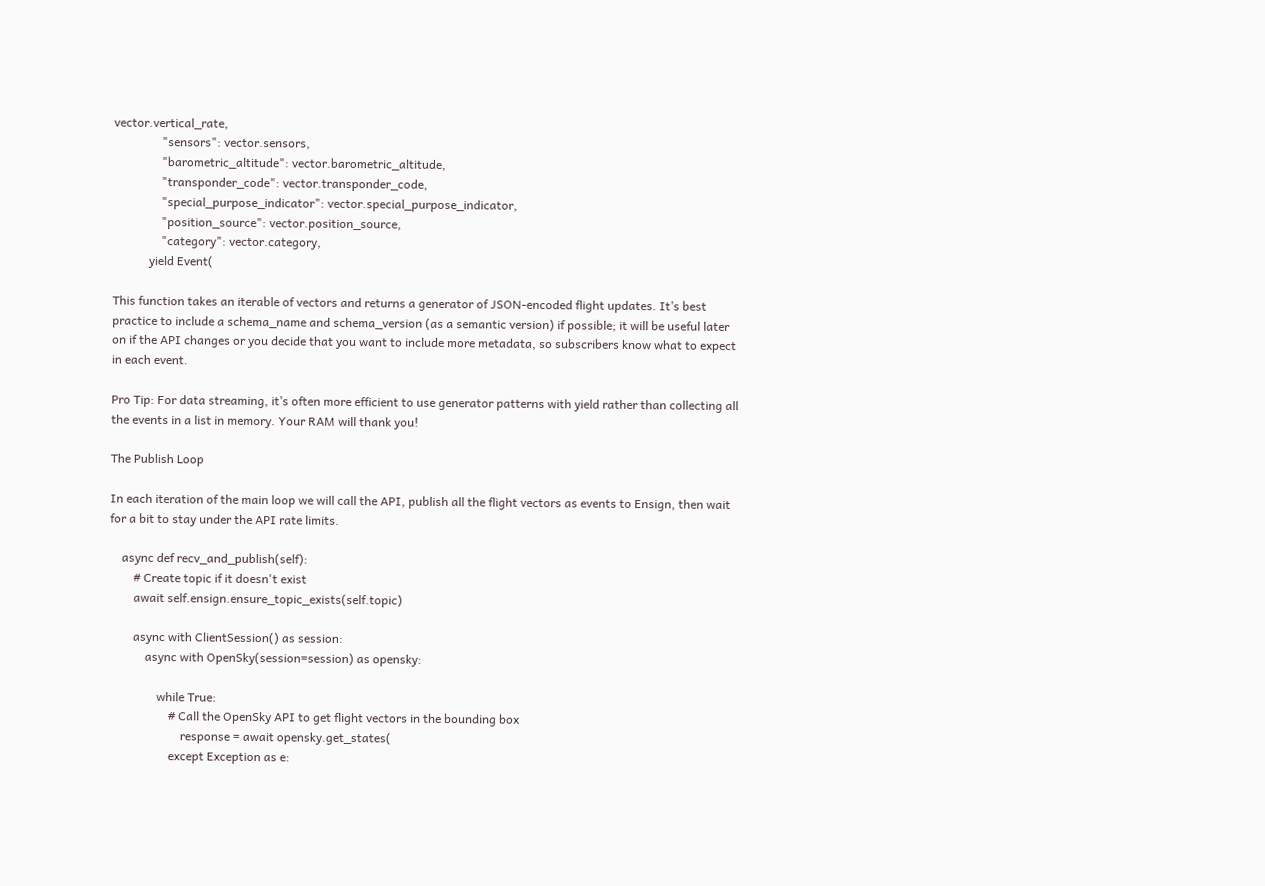vector.vertical_rate,
                "sensors": vector.sensors,
                "barometric_altitude": vector.barometric_altitude,
                "transponder_code": vector.transponder_code,
                "special_purpose_indicator": vector.special_purpose_indicator,
                "position_source": vector.position_source,
                "category": vector.category,
            yield Event(

This function takes an iterable of vectors and returns a generator of JSON-encoded flight updates. It’s best practice to include a schema_name and schema_version (as a semantic version) if possible; it will be useful later on if the API changes or you decide that you want to include more metadata, so subscribers know what to expect in each event.

Pro Tip: For data streaming, it’s often more efficient to use generator patterns with yield rather than collecting all the events in a list in memory. Your RAM will thank you!

The Publish Loop

In each iteration of the main loop we will call the API, publish all the flight vectors as events to Ensign, then wait for a bit to stay under the API rate limits.

    async def recv_and_publish(self):
        # Create topic if it doesn't exist
        await self.ensign.ensure_topic_exists(self.topic)

        async with ClientSession() as session:
            async with OpenSky(session=session) as opensky:

                while True:
                    # Call the OpenSky API to get flight vectors in the bounding box
                        response = await opensky.get_states(
                    except Exception as e: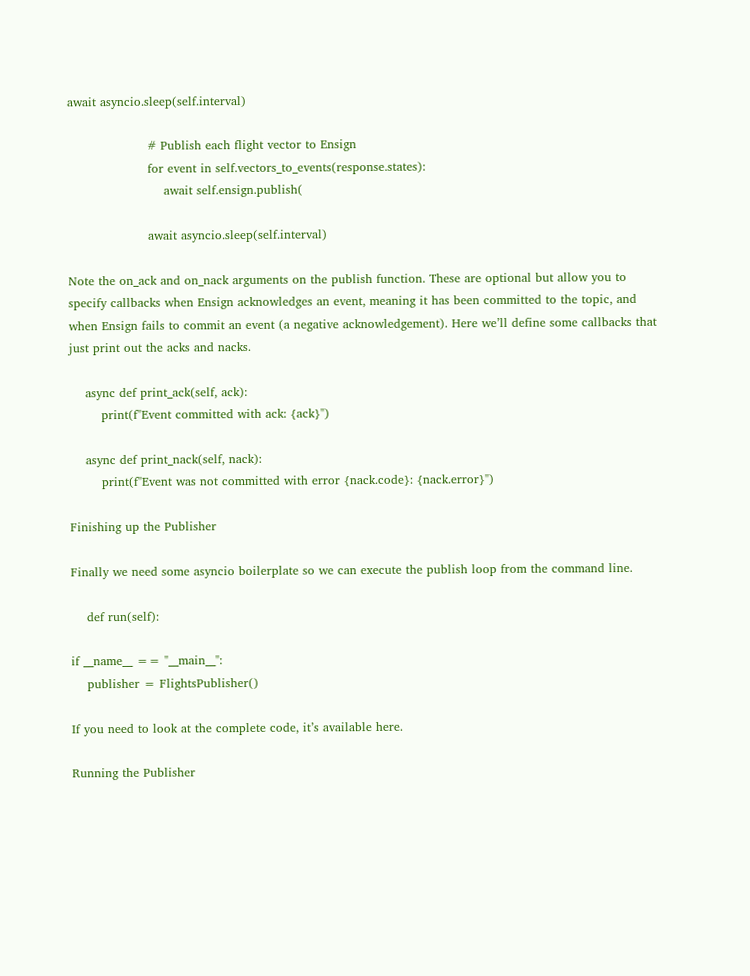await asyncio.sleep(self.interval)

                    # Publish each flight vector to Ensign
                    for event in self.vectors_to_events(response.states):
                        await self.ensign.publish(

                    await asyncio.sleep(self.interval)

Note the on_ack and on_nack arguments on the publish function. These are optional but allow you to specify callbacks when Ensign acknowledges an event, meaning it has been committed to the topic, and when Ensign fails to commit an event (a negative acknowledgement). Here we’ll define some callbacks that just print out the acks and nacks.

    async def print_ack(self, ack):
        print(f"Event committed with ack: {ack}")

    async def print_nack(self, nack):
        print(f"Event was not committed with error {nack.code}: {nack.error}")

Finishing up the Publisher

Finally we need some asyncio boilerplate so we can execute the publish loop from the command line.

    def run(self):

if __name__ == "__main__":
    publisher = FlightsPublisher()

If you need to look at the complete code, it’s available here.

Running the Publisher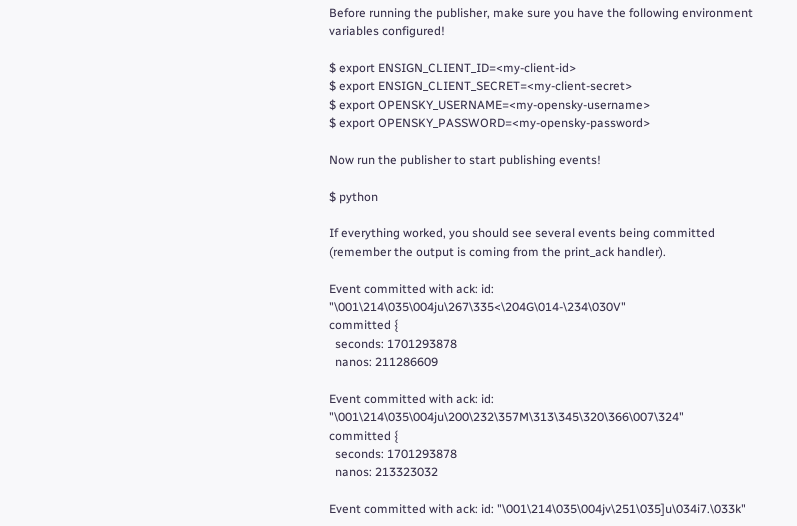Before running the publisher, make sure you have the following environment variables configured!

$ export ENSIGN_CLIENT_ID=<my-client-id>
$ export ENSIGN_CLIENT_SECRET=<my-client-secret>
$ export OPENSKY_USERNAME=<my-opensky-username>
$ export OPENSKY_PASSWORD=<my-opensky-password>

Now run the publisher to start publishing events!

$ python

If everything worked, you should see several events being committed (remember the output is coming from the print_ack handler).

Event committed with ack: id: "\001\214\035\004ju\267\335<\204G\014-\234\030V"
committed {
  seconds: 1701293878
  nanos: 211286609

Event committed with ack: id: "\001\214\035\004ju\200\232\357M\313\345\320\366\007\324"
committed {
  seconds: 1701293878
  nanos: 213323032

Event committed with ack: id: "\001\214\035\004jv\251\035]u\034i7.\033k"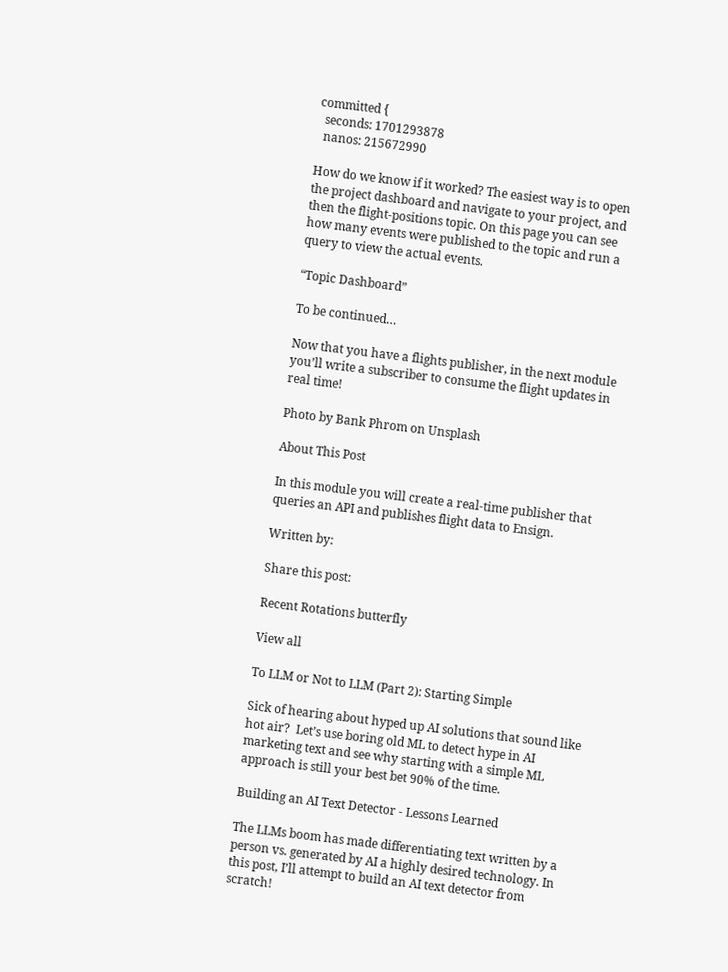committed {
  seconds: 1701293878
  nanos: 215672990

How do we know if it worked? The easiest way is to open the project dashboard and navigate to your project, and then the flight-positions topic. On this page you can see how many events were published to the topic and run a query to view the actual events.

“Topic Dashboard”

To be continued…

Now that you have a flights publisher, in the next module you’ll write a subscriber to consume the flight updates in real time!

Photo by Bank Phrom on Unsplash

About This Post

In this module you will create a real-time publisher that queries an API and publishes flight data to Ensign.

Written by:

Share this post:

Recent Rotations butterfly

View all

To LLM or Not to LLM (Part 2): Starting Simple

Sick of hearing about hyped up AI solutions that sound like hot air?  Let’s use boring old ML to detect hype in AI marketing text and see why starting with a simple ML approach is still your best bet 90% of the time.

Building an AI Text Detector - Lessons Learned

The LLMs boom has made differentiating text written by a person vs. generated by AI a highly desired technology. In this post, I’ll attempt to build an AI text detector from scratch!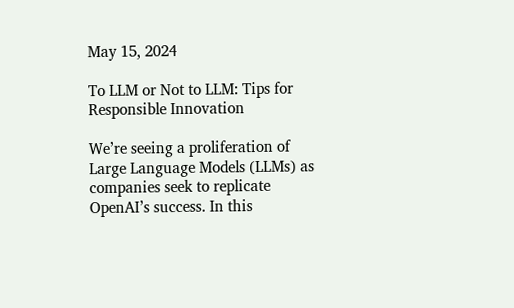May 15, 2024

To LLM or Not to LLM: Tips for Responsible Innovation

We’re seeing a proliferation of Large Language Models (LLMs) as companies seek to replicate OpenAI’s success. In this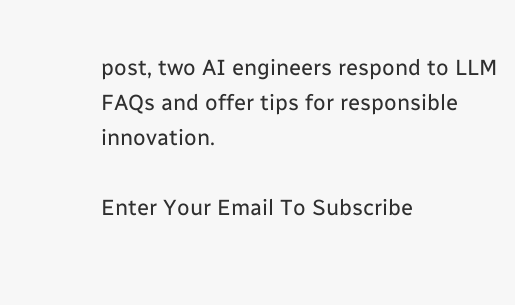post, two AI engineers respond to LLM FAQs and offer tips for responsible innovation.

Enter Your Email To Subscribe